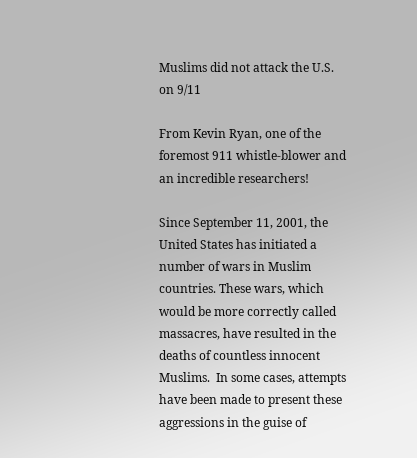Muslims did not attack the U.S. on 9/11

From Kevin Ryan, one of the foremost 911 whistle-blower and an incredible researchers!

Since September 11, 2001, the United States has initiated a number of wars in Muslim countries. These wars, which would be more correctly called massacres, have resulted in the deaths of countless innocent Muslims.  In some cases, attempts have been made to present these aggressions in the guise of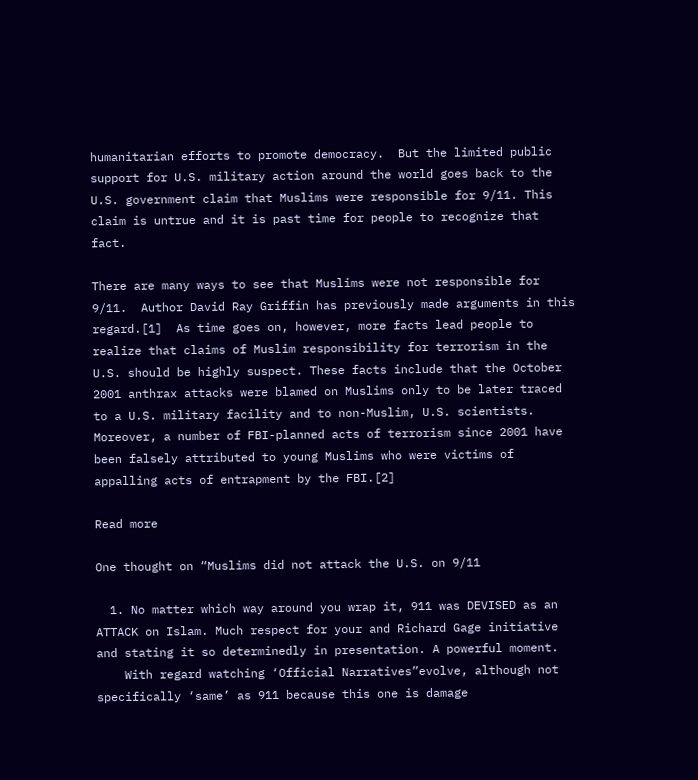humanitarian efforts to promote democracy.  But the limited public support for U.S. military action around the world goes back to the U.S. government claim that Muslims were responsible for 9/11. This claim is untrue and it is past time for people to recognize that fact.

There are many ways to see that Muslims were not responsible for 9/11.  Author David Ray Griffin has previously made arguments in this regard.[1]  As time goes on, however, more facts lead people to realize that claims of Muslim responsibility for terrorism in the U.S. should be highly suspect. These facts include that the October 2001 anthrax attacks were blamed on Muslims only to be later traced to a U.S. military facility and to non-Muslim, U.S. scientists.  Moreover, a number of FBI-planned acts of terrorism since 2001 have been falsely attributed to young Muslims who were victims of appalling acts of entrapment by the FBI.[2]

Read more

One thought on “Muslims did not attack the U.S. on 9/11

  1. No matter which way around you wrap it, 911 was DEVISED as an ATTACK on Islam. Much respect for your and Richard Gage initiative and stating it so determinedly in presentation. A powerful moment.
    With regard watching ‘Official Narratives”evolve, although not specifically ‘same’ as 911 because this one is damage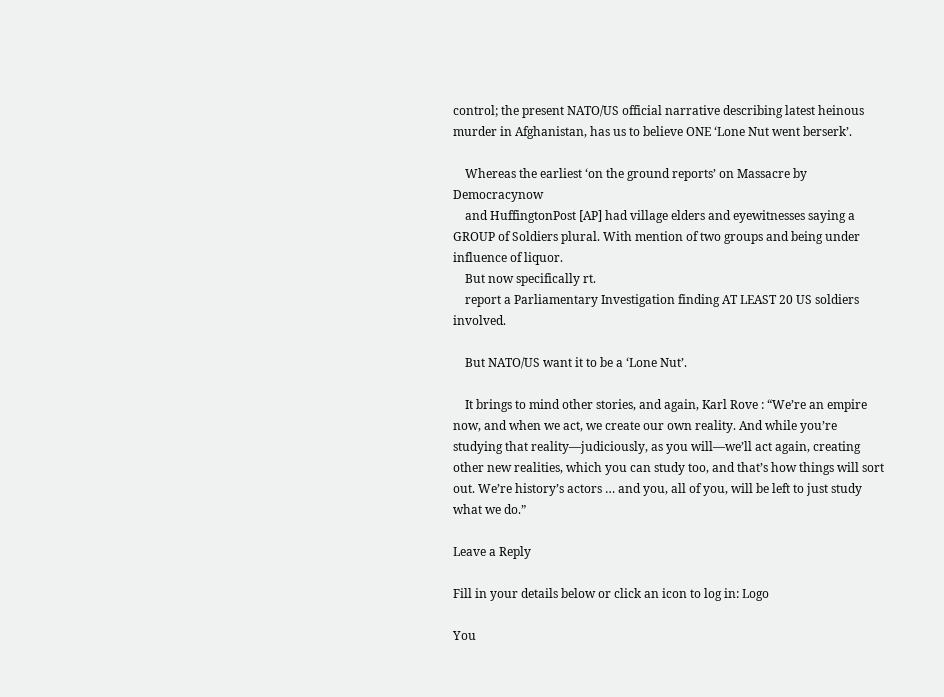control; the present NATO/US official narrative describing latest heinous murder in Afghanistan, has us to believe ONE ‘Lone Nut went berserk’.

    Whereas the earliest ‘on the ground reports’ on Massacre by Democracynow
    and HuffingtonPost [AP] had village elders and eyewitnesses saying a GROUP of Soldiers plural. With mention of two groups and being under influence of liquor.
    But now specifically rt.
    report a Parliamentary Investigation finding AT LEAST 20 US soldiers involved.

    But NATO/US want it to be a ‘Lone Nut’.

    It brings to mind other stories, and again, Karl Rove : “We’re an empire now, and when we act, we create our own reality. And while you’re studying that reality—judiciously, as you will—we’ll act again, creating other new realities, which you can study too, and that’s how things will sort out. We’re history’s actors … and you, all of you, will be left to just study what we do.”

Leave a Reply

Fill in your details below or click an icon to log in: Logo

You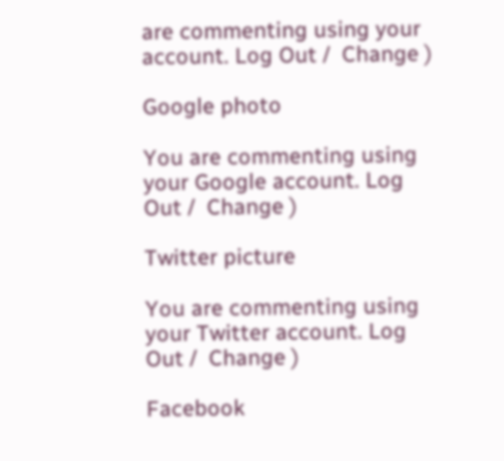are commenting using your account. Log Out /  Change )

Google photo

You are commenting using your Google account. Log Out /  Change )

Twitter picture

You are commenting using your Twitter account. Log Out /  Change )

Facebook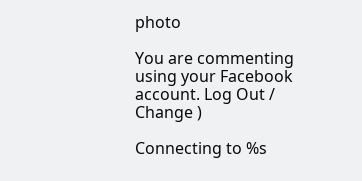photo

You are commenting using your Facebook account. Log Out /  Change )

Connecting to %s